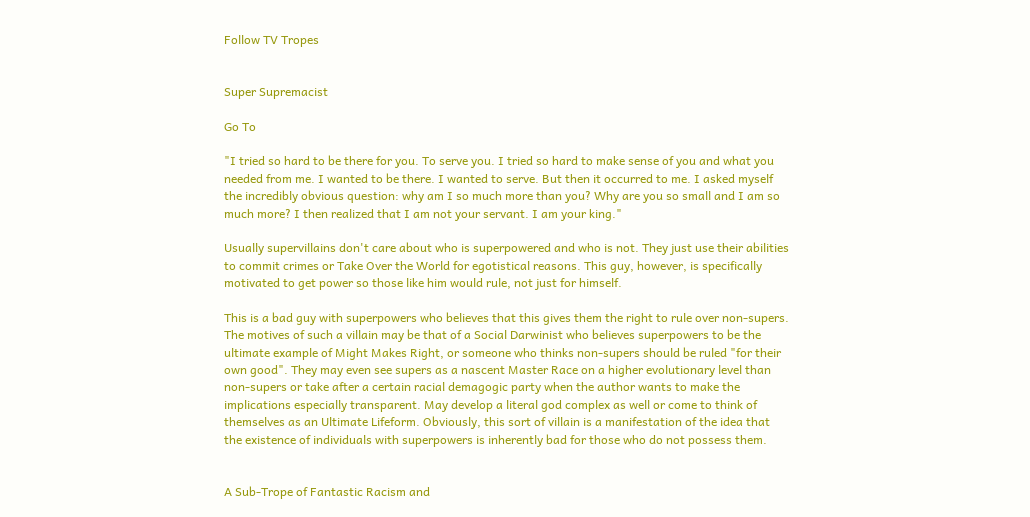Follow TV Tropes


Super Supremacist

Go To

"I tried so hard to be there for you. To serve you. I tried so hard to make sense of you and what you needed from me. I wanted to be there. I wanted to serve. But then it occurred to me. I asked myself the incredibly obvious question: why am I so much more than you? Why are you so small and I am so much more? I then realized that I am not your servant. I am your king."

Usually supervillains don't care about who is superpowered and who is not. They just use their abilities to commit crimes or Take Over the World for egotistical reasons. This guy, however, is specifically motivated to get power so those like him would rule, not just for himself.

This is a bad guy with superpowers who believes that this gives them the right to rule over non-supers. The motives of such a villain may be that of a Social Darwinist who believes superpowers to be the ultimate example of Might Makes Right, or someone who thinks non-supers should be ruled "for their own good". They may even see supers as a nascent Master Race on a higher evolutionary level than non-supers or take after a certain racial demagogic party when the author wants to make the implications especially transparent. May develop a literal god complex as well or come to think of themselves as an Ultimate Lifeform. Obviously, this sort of villain is a manifestation of the idea that the existence of individuals with superpowers is inherently bad for those who do not possess them.


A Sub-Trope of Fantastic Racism and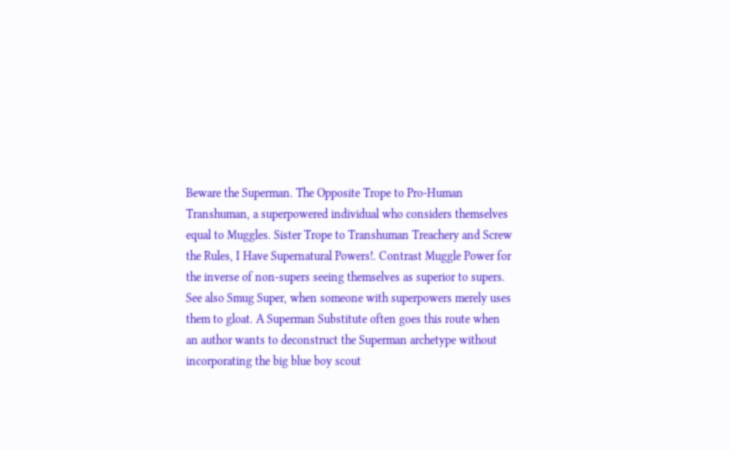Beware the Superman. The Opposite Trope to Pro-Human Transhuman, a superpowered individual who considers themselves equal to Muggles. Sister Trope to Transhuman Treachery and Screw the Rules, I Have Supernatural Powers!. Contrast Muggle Power for the inverse of non-supers seeing themselves as superior to supers. See also Smug Super, when someone with superpowers merely uses them to gloat. A Superman Substitute often goes this route when an author wants to deconstruct the Superman archetype without incorporating the big blue boy scout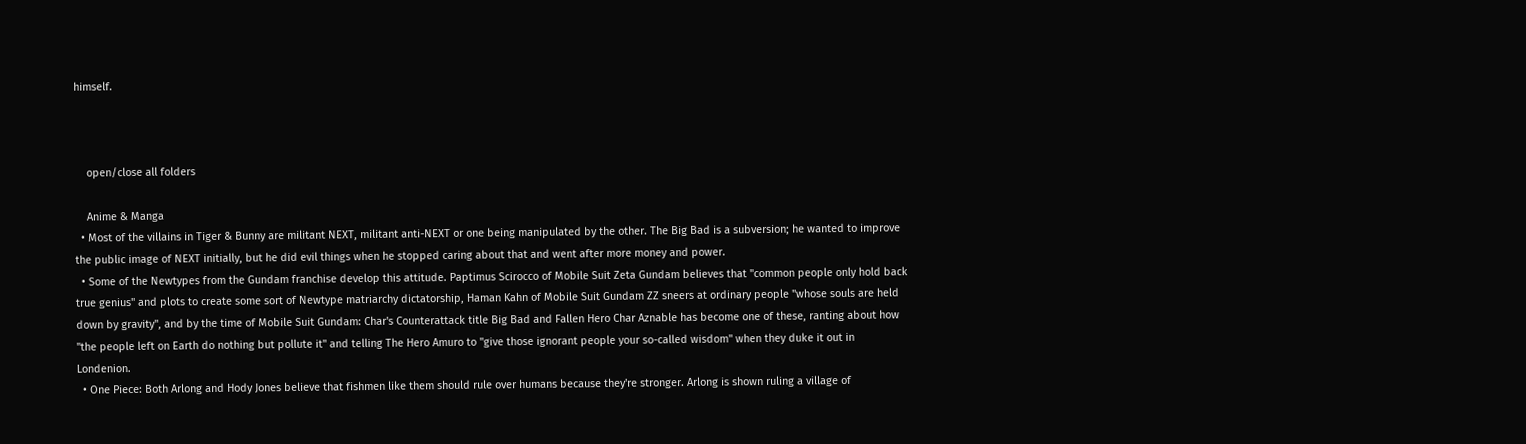himself.



    open/close all folders

    Anime & Manga
  • Most of the villains in Tiger & Bunny are militant NEXT, militant anti-NEXT or one being manipulated by the other. The Big Bad is a subversion; he wanted to improve the public image of NEXT initially, but he did evil things when he stopped caring about that and went after more money and power.
  • Some of the Newtypes from the Gundam franchise develop this attitude. Paptimus Scirocco of Mobile Suit Zeta Gundam believes that "common people only hold back true genius" and plots to create some sort of Newtype matriarchy dictatorship, Haman Kahn of Mobile Suit Gundam ZZ sneers at ordinary people "whose souls are held down by gravity", and by the time of Mobile Suit Gundam: Char's Counterattack title Big Bad and Fallen Hero Char Aznable has become one of these, ranting about how "the people left on Earth do nothing but pollute it" and telling The Hero Amuro to "give those ignorant people your so-called wisdom" when they duke it out in Londenion.
  • One Piece: Both Arlong and Hody Jones believe that fishmen like them should rule over humans because they're stronger. Arlong is shown ruling a village of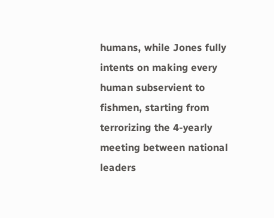humans, while Jones fully intents on making every human subservient to fishmen, starting from terrorizing the 4-yearly meeting between national leaders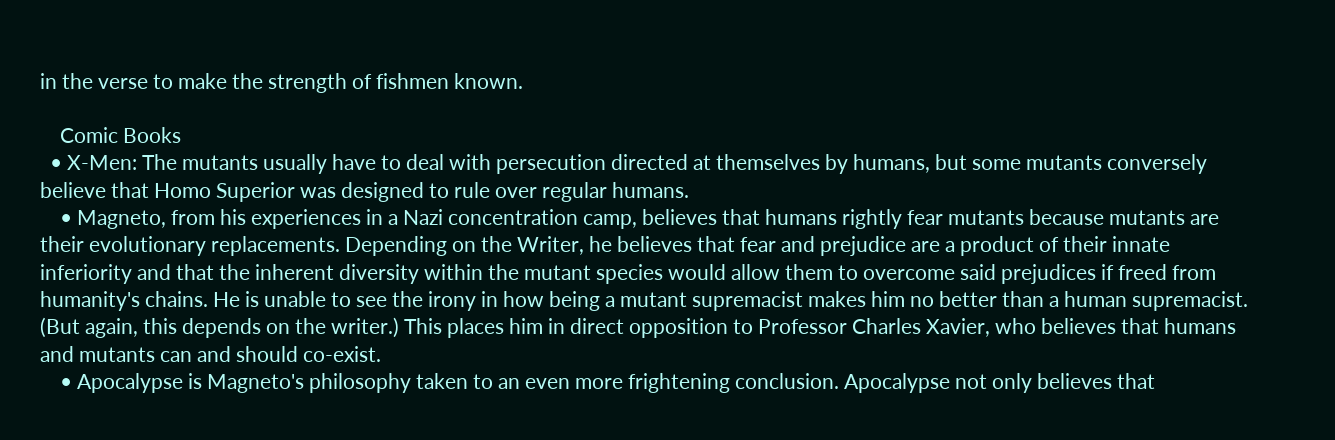in the verse to make the strength of fishmen known.

    Comic Books
  • X-Men: The mutants usually have to deal with persecution directed at themselves by humans, but some mutants conversely believe that Homo Superior was designed to rule over regular humans.
    • Magneto, from his experiences in a Nazi concentration camp, believes that humans rightly fear mutants because mutants are their evolutionary replacements. Depending on the Writer, he believes that fear and prejudice are a product of their innate inferiority and that the inherent diversity within the mutant species would allow them to overcome said prejudices if freed from humanity's chains. He is unable to see the irony in how being a mutant supremacist makes him no better than a human supremacist. (But again, this depends on the writer.) This places him in direct opposition to Professor Charles Xavier, who believes that humans and mutants can and should co-exist.
    • Apocalypse is Magneto's philosophy taken to an even more frightening conclusion. Apocalypse not only believes that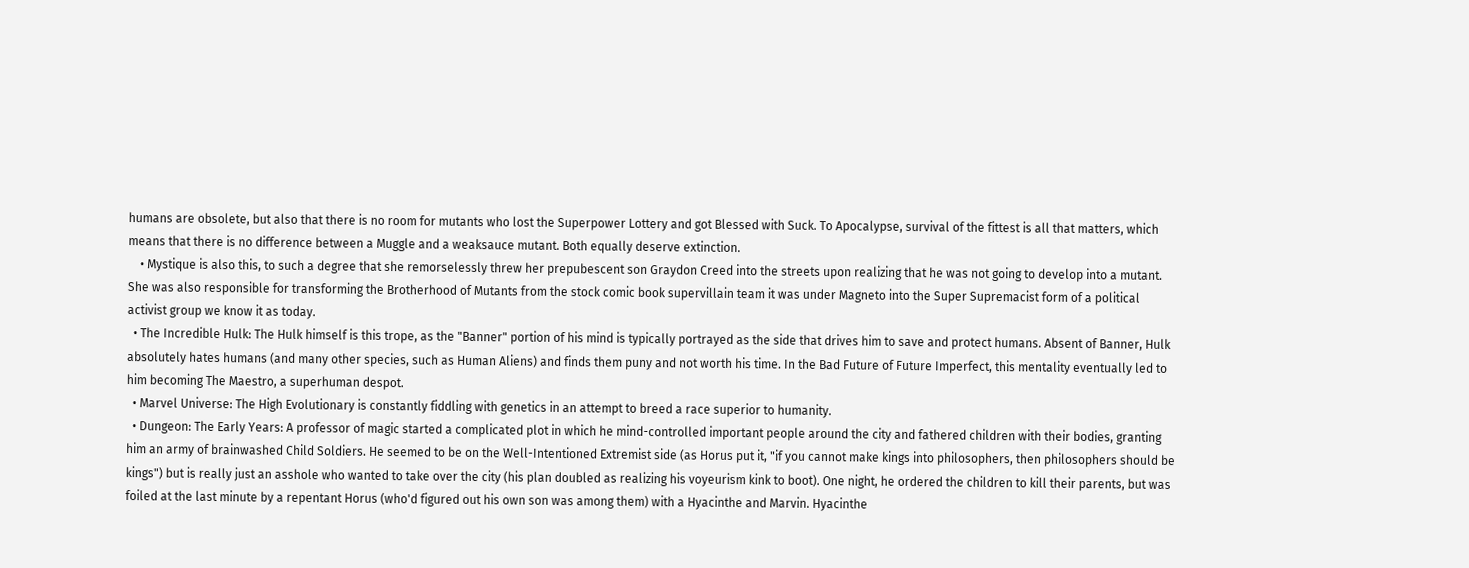humans are obsolete, but also that there is no room for mutants who lost the Superpower Lottery and got Blessed with Suck. To Apocalypse, survival of the fittest is all that matters, which means that there is no difference between a Muggle and a weaksauce mutant. Both equally deserve extinction.
    • Mystique is also this, to such a degree that she remorselessly threw her prepubescent son Graydon Creed into the streets upon realizing that he was not going to develop into a mutant. She was also responsible for transforming the Brotherhood of Mutants from the stock comic book supervillain team it was under Magneto into the Super Supremacist form of a political activist group we know it as today.
  • The Incredible Hulk: The Hulk himself is this trope, as the "Banner" portion of his mind is typically portrayed as the side that drives him to save and protect humans. Absent of Banner, Hulk absolutely hates humans (and many other species, such as Human Aliens) and finds them puny and not worth his time. In the Bad Future of Future Imperfect, this mentality eventually led to him becoming The Maestro, a superhuman despot.
  • Marvel Universe: The High Evolutionary is constantly fiddling with genetics in an attempt to breed a race superior to humanity.
  • Dungeon: The Early Years: A professor of magic started a complicated plot in which he mind-controlled important people around the city and fathered children with their bodies, granting him an army of brainwashed Child Soldiers. He seemed to be on the Well-Intentioned Extremist side (as Horus put it, "if you cannot make kings into philosophers, then philosophers should be kings") but is really just an asshole who wanted to take over the city (his plan doubled as realizing his voyeurism kink to boot). One night, he ordered the children to kill their parents, but was foiled at the last minute by a repentant Horus (who'd figured out his own son was among them) with a Hyacinthe and Marvin. Hyacinthe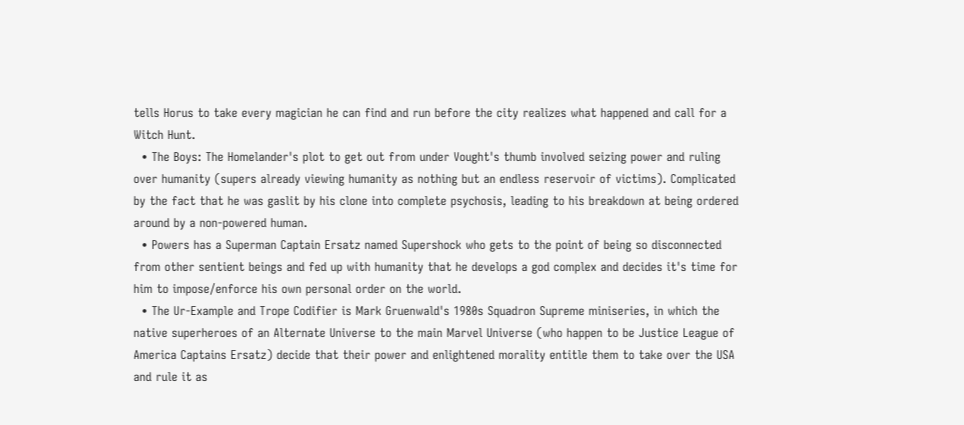tells Horus to take every magician he can find and run before the city realizes what happened and call for a Witch Hunt.
  • The Boys: The Homelander's plot to get out from under Vought's thumb involved seizing power and ruling over humanity (supers already viewing humanity as nothing but an endless reservoir of victims). Complicated by the fact that he was gaslit by his clone into complete psychosis, leading to his breakdown at being ordered around by a non-powered human.
  • Powers has a Superman Captain Ersatz named Supershock who gets to the point of being so disconnected from other sentient beings and fed up with humanity that he develops a god complex and decides it's time for him to impose/enforce his own personal order on the world.
  • The Ur-Example and Trope Codifier is Mark Gruenwald's 1980s Squadron Supreme miniseries, in which the native superheroes of an Alternate Universe to the main Marvel Universe (who happen to be Justice League of America Captains Ersatz) decide that their power and enlightened morality entitle them to take over the USA and rule it as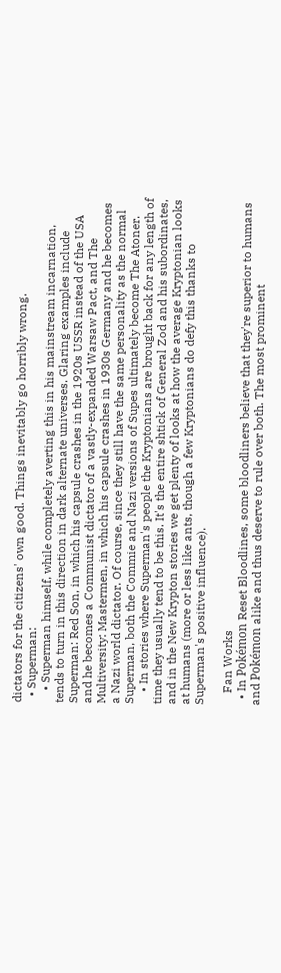dictators for the citizens' own good. Things inevitably go horribly wrong.
  • Superman:
    • Superman himself, while completely averting this in his mainstream incarnation, tends to turn in this direction in dark alternate universes. Glaring examples include Superman: Red Son, in which his capsule crashes in the 1920s USSR instead of the USA and he becomes a Communist dictator of a vastly-expanded Warsaw Pact, and The Multiversity: Mastermen, in which his capsule crashes in 1930s Germany and he becomes a Nazi world dictator. Of course, since they still have the same personality as the normal Superman, both the Commie and Nazi versions of Supes ultimately become The Atoner.
    • In stories where Superman's people the Kryptonians are brought back for any length of time they usually tend to be this. It's the entire shtick of General Zod and his subordinates, and in the New Krypton stories we get plenty of looks at how the average Kryptonian looks at humans (more or less like ants, though a few Kryptonians do defy this thanks to Superman's positive influence).

    Fan Works
  • In Pokémon Reset Bloodlines, some bloodliners believe that they're superior to humans and Pokémon alike and thus deserve to rule over both. The most prominent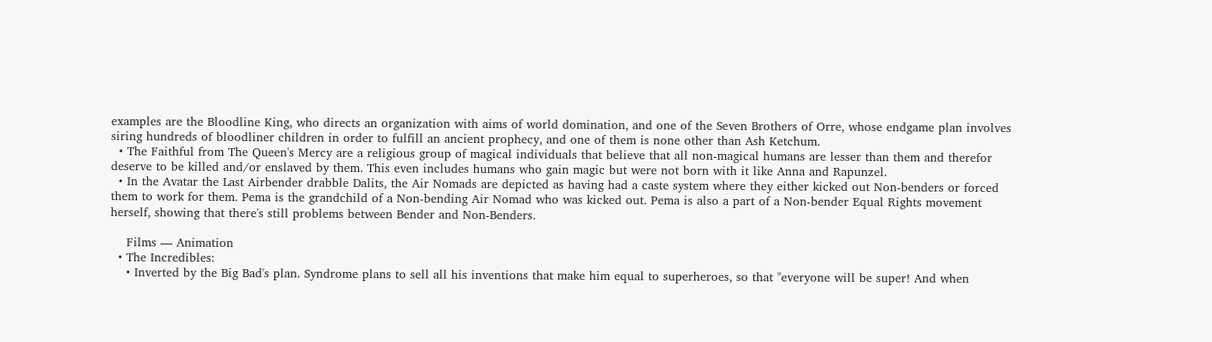examples are the Bloodline King, who directs an organization with aims of world domination, and one of the Seven Brothers of Orre, whose endgame plan involves siring hundreds of bloodliner children in order to fulfill an ancient prophecy, and one of them is none other than Ash Ketchum.
  • The Faithful from The Queen's Mercy are a religious group of magical individuals that believe that all non-magical humans are lesser than them and therefor deserve to be killed and/or enslaved by them. This even includes humans who gain magic but were not born with it like Anna and Rapunzel.
  • In the Avatar the Last Airbender drabble Dalits, the Air Nomads are depicted as having had a caste system where they either kicked out Non-benders or forced them to work for them. Pema is the grandchild of a Non-bending Air Nomad who was kicked out. Pema is also a part of a Non-bender Equal Rights movement herself, showing that there's still problems between Bender and Non-Benders.

    Films — Animation
  • The Incredibles:
    • Inverted by the Big Bad's plan. Syndrome plans to sell all his inventions that make him equal to superheroes, so that "everyone will be super! And when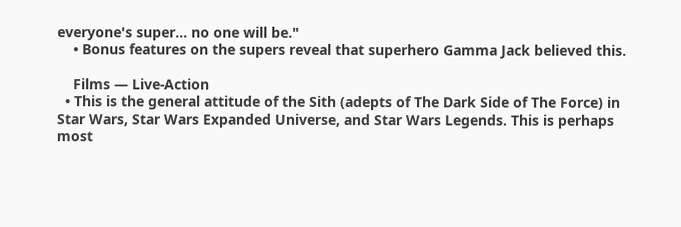everyone's super... no one will be."
    • Bonus features on the supers reveal that superhero Gamma Jack believed this.

    Films — Live-Action
  • This is the general attitude of the Sith (adepts of The Dark Side of The Force) in Star Wars, Star Wars Expanded Universe, and Star Wars Legends. This is perhaps most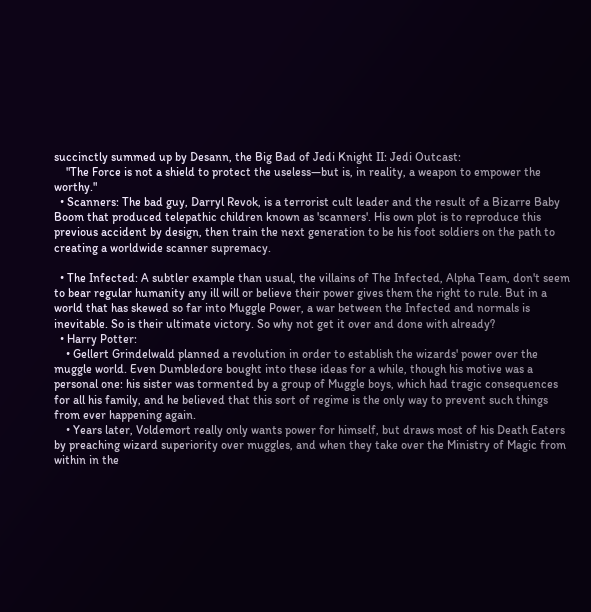succinctly summed up by Desann, the Big Bad of Jedi Knight II: Jedi Outcast:
    "The Force is not a shield to protect the useless—but is, in reality, a weapon to empower the worthy."
  • Scanners: The bad guy, Darryl Revok, is a terrorist cult leader and the result of a Bizarre Baby Boom that produced telepathic children known as 'scanners'. His own plot is to reproduce this previous accident by design, then train the next generation to be his foot soldiers on the path to creating a worldwide scanner supremacy.

  • The Infected: A subtler example than usual, the villains of The Infected, Alpha Team, don't seem to bear regular humanity any ill will or believe their power gives them the right to rule. But in a world that has skewed so far into Muggle Power, a war between the Infected and normals is inevitable. So is their ultimate victory. So why not get it over and done with already?
  • Harry Potter:
    • Gellert Grindelwald planned a revolution in order to establish the wizards' power over the muggle world. Even Dumbledore bought into these ideas for a while, though his motive was a personal one: his sister was tormented by a group of Muggle boys, which had tragic consequences for all his family, and he believed that this sort of regime is the only way to prevent such things from ever happening again.
    • Years later, Voldemort really only wants power for himself, but draws most of his Death Eaters by preaching wizard superiority over muggles, and when they take over the Ministry of Magic from within in the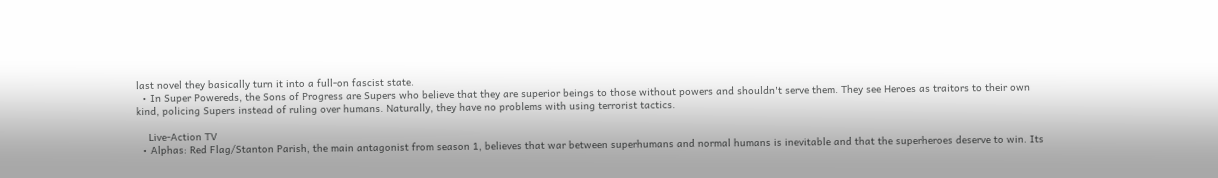last novel they basically turn it into a full-on fascist state.
  • In Super Powereds, the Sons of Progress are Supers who believe that they are superior beings to those without powers and shouldn't serve them. They see Heroes as traitors to their own kind, policing Supers instead of ruling over humans. Naturally, they have no problems with using terrorist tactics.

    Live-Action TV
  • Alphas: Red Flag/Stanton Parish, the main antagonist from season 1, believes that war between superhumans and normal humans is inevitable and that the superheroes deserve to win. Its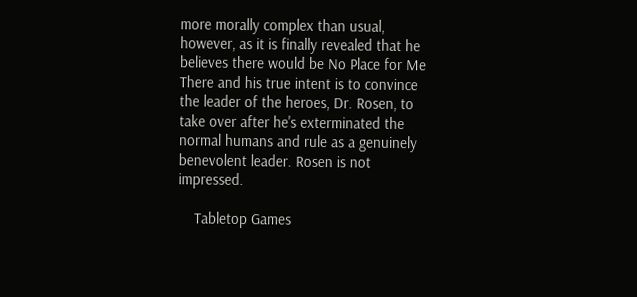more morally complex than usual, however, as it is finally revealed that he believes there would be No Place for Me There and his true intent is to convince the leader of the heroes, Dr. Rosen, to take over after he's exterminated the normal humans and rule as a genuinely benevolent leader. Rosen is not impressed.

    Tabletop Games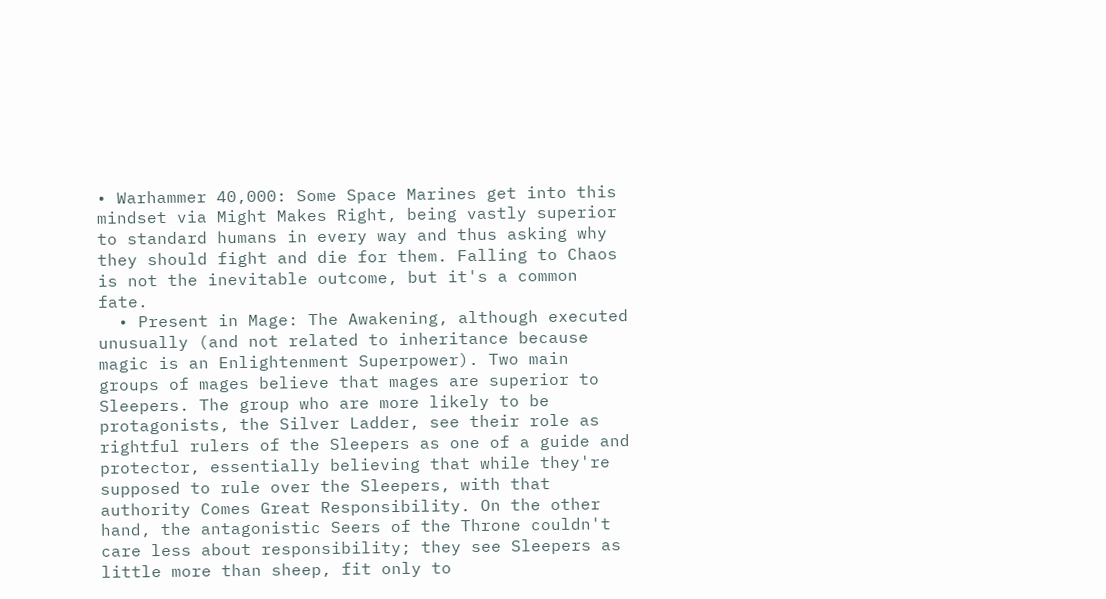• Warhammer 40,000: Some Space Marines get into this mindset via Might Makes Right, being vastly superior to standard humans in every way and thus asking why they should fight and die for them. Falling to Chaos is not the inevitable outcome, but it's a common fate.
  • Present in Mage: The Awakening, although executed unusually (and not related to inheritance because magic is an Enlightenment Superpower). Two main groups of mages believe that mages are superior to Sleepers. The group who are more likely to be protagonists, the Silver Ladder, see their role as rightful rulers of the Sleepers as one of a guide and protector, essentially believing that while they're supposed to rule over the Sleepers, with that authority Comes Great Responsibility. On the other hand, the antagonistic Seers of the Throne couldn't care less about responsibility; they see Sleepers as little more than sheep, fit only to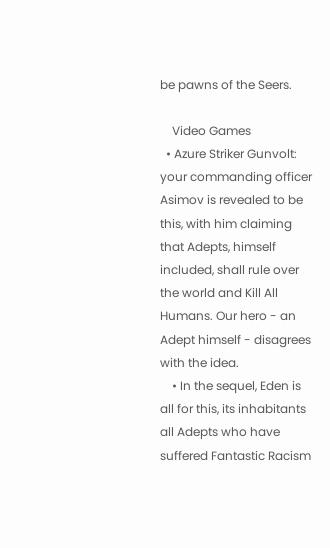be pawns of the Seers.

    Video Games
  • Azure Striker Gunvolt: your commanding officer Asimov is revealed to be this, with him claiming that Adepts, himself included, shall rule over the world and Kill All Humans. Our hero - an Adept himself - disagrees with the idea.
    • In the sequel, Eden is all for this, its inhabitants all Adepts who have suffered Fantastic Racism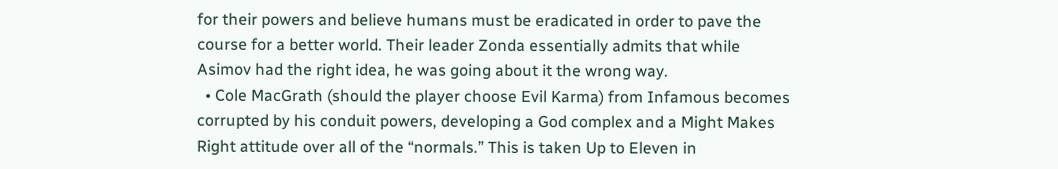for their powers and believe humans must be eradicated in order to pave the course for a better world. Their leader Zonda essentially admits that while Asimov had the right idea, he was going about it the wrong way.
  • Cole MacGrath (should the player choose Evil Karma) from Infamous becomes corrupted by his conduit powers, developing a God complex and a Might Makes Right attitude over all of the “normals.” This is taken Up to Eleven in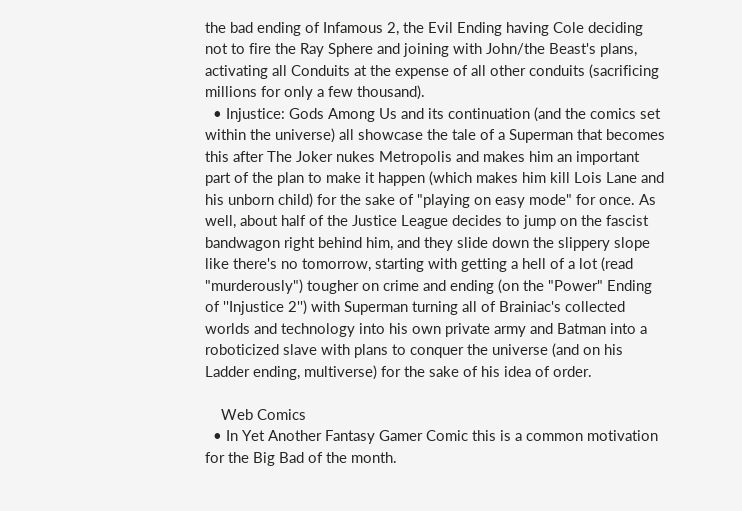the bad ending of Infamous 2, the Evil Ending having Cole deciding not to fire the Ray Sphere and joining with John/the Beast's plans, activating all Conduits at the expense of all other conduits (sacrificing millions for only a few thousand).
  • Injustice: Gods Among Us and its continuation (and the comics set within the universe) all showcase the tale of a Superman that becomes this after The Joker nukes Metropolis and makes him an important part of the plan to make it happen (which makes him kill Lois Lane and his unborn child) for the sake of "playing on easy mode" for once. As well, about half of the Justice League decides to jump on the fascist bandwagon right behind him, and they slide down the slippery slope like there's no tomorrow, starting with getting a hell of a lot (read "murderously") tougher on crime and ending (on the "Power" Ending of ''Injustice 2'') with Superman turning all of Brainiac's collected worlds and technology into his own private army and Batman into a roboticized slave with plans to conquer the universe (and on his Ladder ending, multiverse) for the sake of his idea of order.

    Web Comics
  • In Yet Another Fantasy Gamer Comic this is a common motivation for the Big Bad of the month.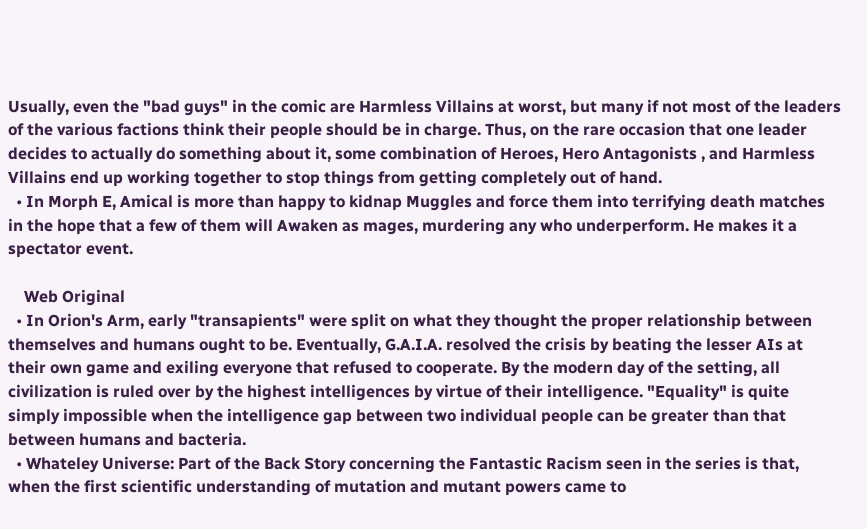Usually, even the "bad guys" in the comic are Harmless Villains at worst, but many if not most of the leaders of the various factions think their people should be in charge. Thus, on the rare occasion that one leader decides to actually do something about it, some combination of Heroes, Hero Antagonists , and Harmless Villains end up working together to stop things from getting completely out of hand.
  • In Morph E, Amical is more than happy to kidnap Muggles and force them into terrifying death matches in the hope that a few of them will Awaken as mages, murdering any who underperform. He makes it a spectator event.

    Web Original
  • In Orion's Arm, early "transapients" were split on what they thought the proper relationship between themselves and humans ought to be. Eventually, G.A.I.A. resolved the crisis by beating the lesser AIs at their own game and exiling everyone that refused to cooperate. By the modern day of the setting, all civilization is ruled over by the highest intelligences by virtue of their intelligence. "Equality" is quite simply impossible when the intelligence gap between two individual people can be greater than that between humans and bacteria.
  • Whateley Universe: Part of the Back Story concerning the Fantastic Racism seen in the series is that, when the first scientific understanding of mutation and mutant powers came to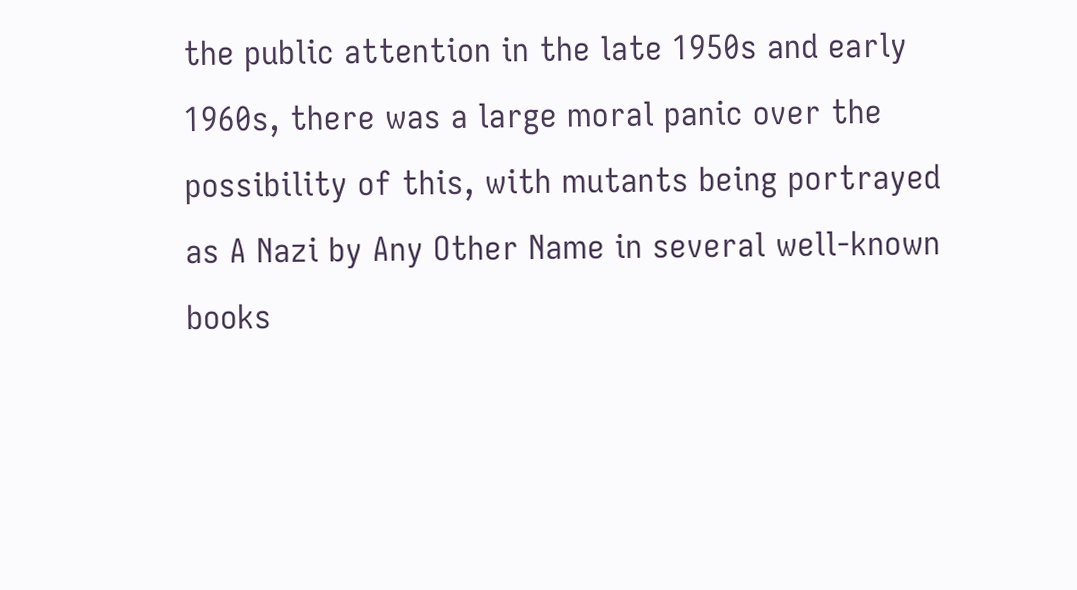the public attention in the late 1950s and early 1960s, there was a large moral panic over the possibility of this, with mutants being portrayed as A Nazi by Any Other Name in several well-known books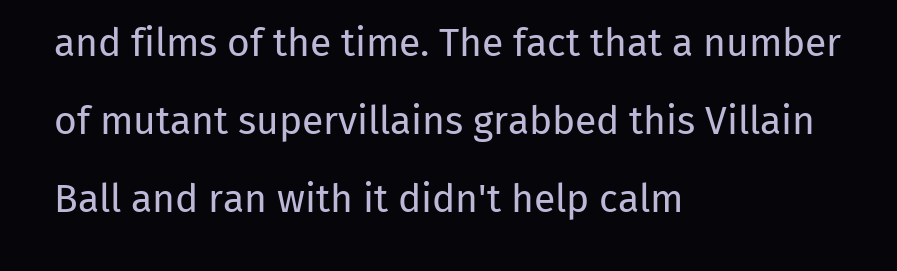and films of the time. The fact that a number of mutant supervillains grabbed this Villain Ball and ran with it didn't help calm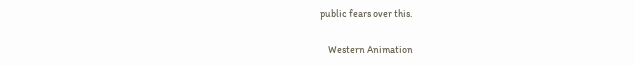public fears over this.

    Western Animation